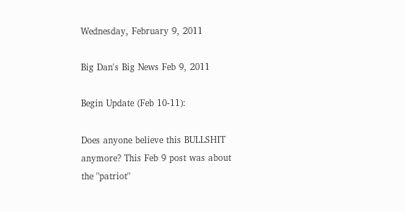Wednesday, February 9, 2011

Big Dan's Big News Feb 9, 2011

Begin Update (Feb 10-11):

Does anyone believe this BULLSHIT anymore? This Feb 9 post was about the "patriot"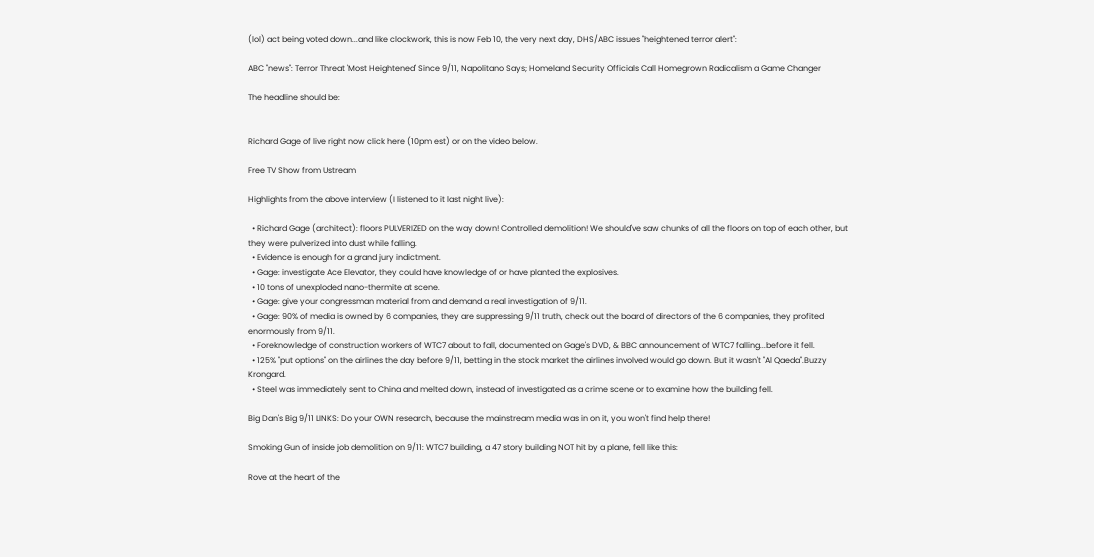(lol) act being voted down...and like clockwork, this is now Feb 10, the very next day, DHS/ABC issues "heightened terror alert":

ABC "news": Terror Threat 'Most Heightened' Since 9/11, Napolitano Says; Homeland Security Officials Call Homegrown Radicalism a Game Changer

The headline should be:


Richard Gage of live right now click here (10pm est) or on the video below.

Free TV Show from Ustream

Highlights from the above interview (I listened to it last night live):

  • Richard Gage (architect): floors PULVERIZED on the way down! Controlled demolition! We should've saw chunks of all the floors on top of each other, but they were pulverized into dust while falling.
  • Evidence is enough for a grand jury indictment.
  • Gage: investigate Ace Elevator, they could have knowledge of or have planted the explosives.
  • 10 tons of unexploded nano-thermite at scene.
  • Gage: give your congressman material from and demand a real investigation of 9/11.
  • Gage: 90% of media is owned by 6 companies, they are suppressing 9/11 truth, check out the board of directors of the 6 companies, they profited enormously from 9/11.
  • Foreknowledge of construction workers of WTC7 about to fall, documented on Gage's DVD, & BBC announcement of WTC7 falling...before it fell.
  • 125% "put options" on the airlines the day before 9/11, betting in the stock market the airlines involved would go down. But it wasn't "Al Qaeda".Buzzy Krongard.
  • Steel was immediately sent to China and melted down, instead of investigated as a crime scene or to examine how the building fell.

Big Dan's Big 9/11 LINKS: Do your OWN research, because the mainstream media was in on it, you won't find help there!

Smoking Gun of inside job demolition on 9/11: WTC7 building, a 47 story building NOT hit by a plane, fell like this:

Rove at the heart of the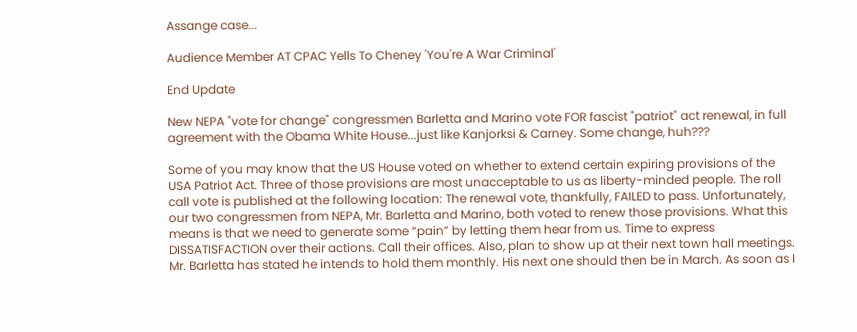Assange case...

Audience Member AT CPAC Yells To Cheney 'You're A War Criminal'

End Update

New NEPA "vote for change" congressmen Barletta and Marino vote FOR fascist "patriot" act renewal, in full agreement with the Obama White House...just like Kanjorksi & Carney. Some change, huh???

Some of you may know that the US House voted on whether to extend certain expiring provisions of the USA Patriot Act. Three of those provisions are most unacceptable to us as liberty-minded people. The roll call vote is published at the following location: The renewal vote, thankfully, FAILED to pass. Unfortunately, our two congressmen from NEPA, Mr. Barletta and Marino, both voted to renew those provisions. What this means is that we need to generate some “pain” by letting them hear from us. Time to express DISSATISFACTION over their actions. Call their offices. Also, plan to show up at their next town hall meetings. Mr. Barletta has stated he intends to hold them monthly. His next one should then be in March. As soon as I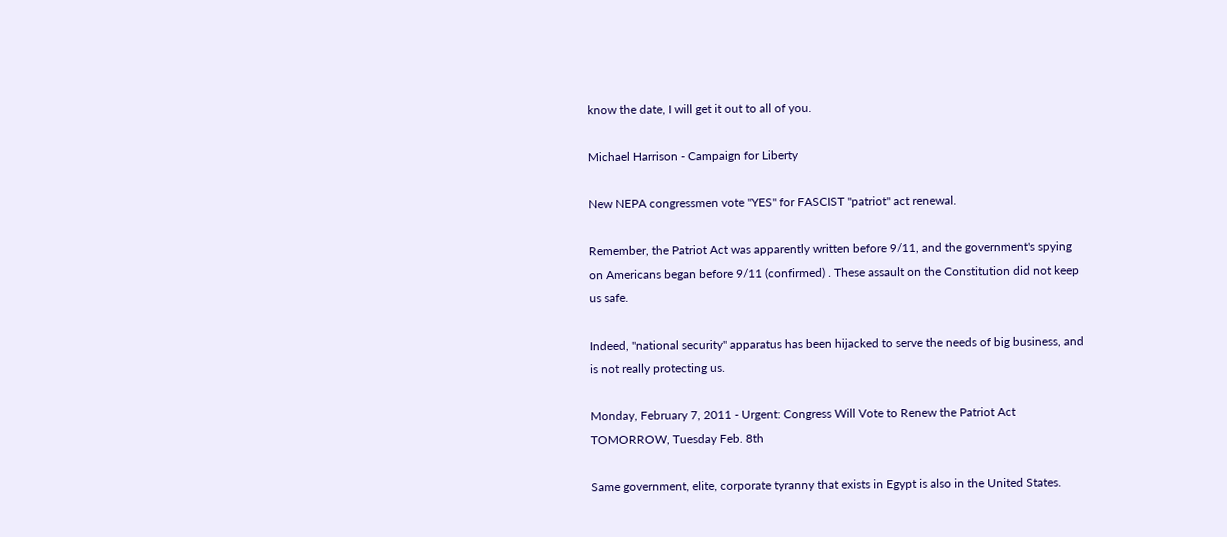know the date, I will get it out to all of you.

Michael Harrison - Campaign for Liberty

New NEPA congressmen vote "YES" for FASCIST "patriot" act renewal.

Remember, the Patriot Act was apparently written before 9/11, and the government's spying on Americans began before 9/11 (confirmed) . These assault on the Constitution did not keep us safe.

Indeed, "national security" apparatus has been hijacked to serve the needs of big business, and is not really protecting us.

Monday, February 7, 2011 - Urgent: Congress Will Vote to Renew the Patriot Act TOMORROW, Tuesday Feb. 8th

Same government, elite, corporate tyranny that exists in Egypt is also in the United States.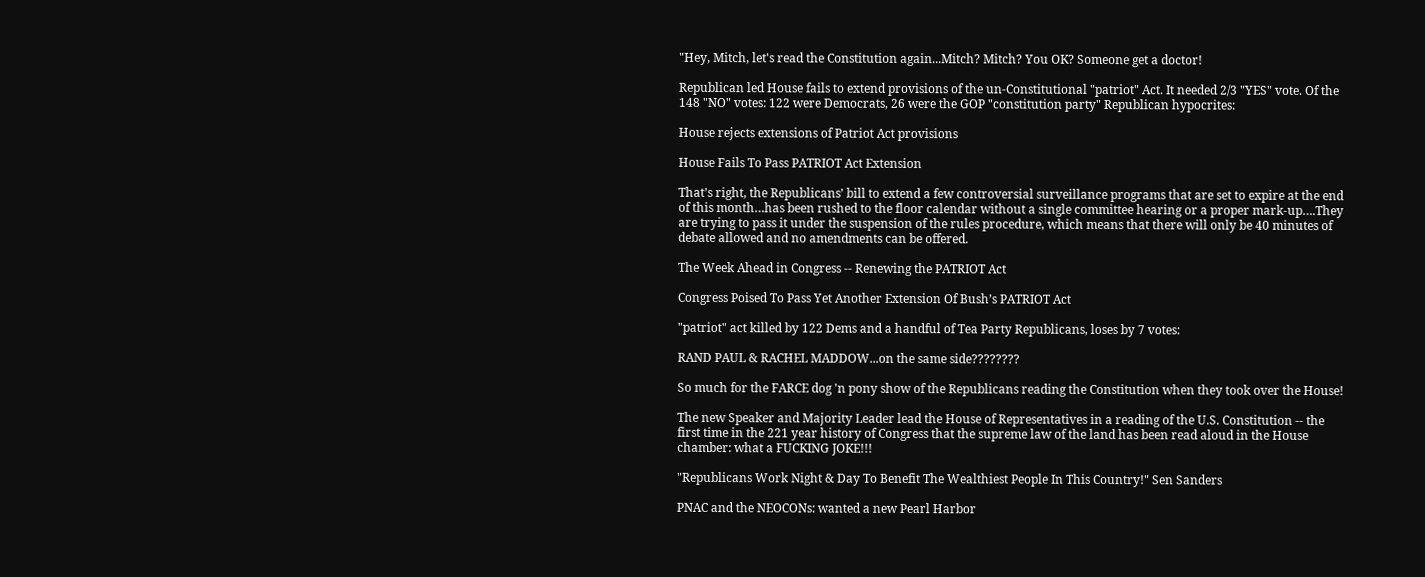"Hey, Mitch, let's read the Constitution again...Mitch? Mitch? You OK? Someone get a doctor!

Republican led House fails to extend provisions of the un-Constitutional "patriot" Act. It needed 2/3 "YES" vote. Of the 148 "NO" votes: 122 were Democrats, 26 were the GOP "constitution party" Republican hypocrites:

House rejects extensions of Patriot Act provisions

House Fails To Pass PATRIOT Act Extension

That’s right, the Republicans’ bill to extend a few controversial surveillance programs that are set to expire at the end of this month…has been rushed to the floor calendar without a single committee hearing or a proper mark-up….They are trying to pass it under the suspension of the rules procedure, which means that there will only be 40 minutes of debate allowed and no amendments can be offered.

The Week Ahead in Congress -- Renewing the PATRIOT Act

Congress Poised To Pass Yet Another Extension Of Bush’s PATRIOT Act

"patriot" act killed by 122 Dems and a handful of Tea Party Republicans, loses by 7 votes:

RAND PAUL & RACHEL MADDOW...on the same side????????

So much for the FARCE dog 'n pony show of the Republicans reading the Constitution when they took over the House!

The new Speaker and Majority Leader lead the House of Representatives in a reading of the U.S. Constitution -- the first time in the 221 year history of Congress that the supreme law of the land has been read aloud in the House chamber: what a FUCKING JOKE!!!

"Republicans Work Night & Day To Benefit The Wealthiest People In This Country!" Sen Sanders

PNAC and the NEOCONs: wanted a new Pearl Harbor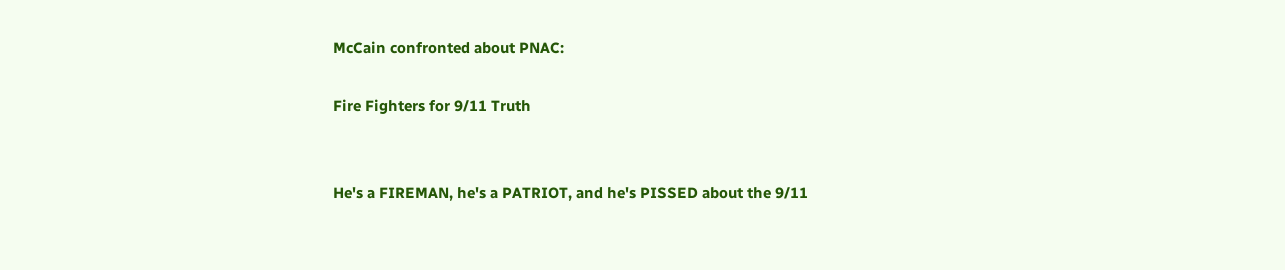McCain confronted about PNAC:

Fire Fighters for 9/11 Truth


He's a FIREMAN, he's a PATRIOT, and he's PISSED about the 9/11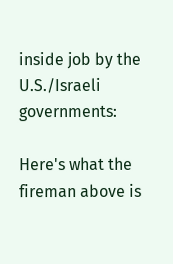inside job by the U.S./Israeli governments:

Here's what the fireman above is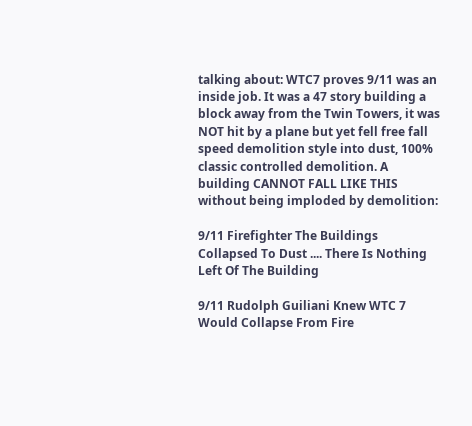talking about: WTC7 proves 9/11 was an inside job. It was a 47 story building a block away from the Twin Towers, it was NOT hit by a plane but yet fell free fall speed demolition style into dust, 100% classic controlled demolition. A building CANNOT FALL LIKE THIS without being imploded by demolition:

9/11 Firefighter The Buildings Collapsed To Dust .... There Is Nothing Left Of The Building

9/11 Rudolph Guiliani Knew WTC 7 Would Collapse From Fire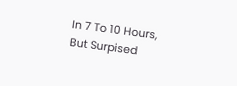In 7 To 10 Hours, But Surpised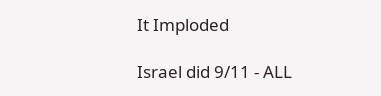It Imploded

Israel did 9/11 - ALL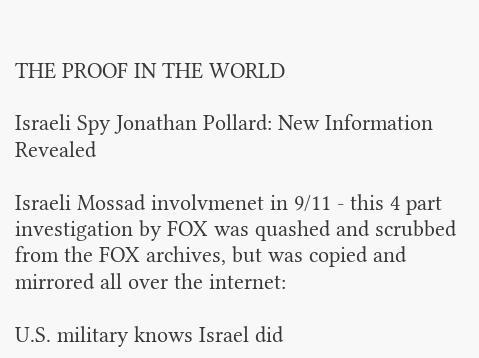THE PROOF IN THE WORLD

Israeli Spy Jonathan Pollard: New Information Revealed

Israeli Mossad involvmenet in 9/11 - this 4 part investigation by FOX was quashed and scrubbed from the FOX archives, but was copied and mirrored all over the internet:

U.S. military knows Israel did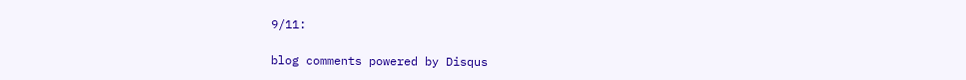9/11:

blog comments powered by Disqus